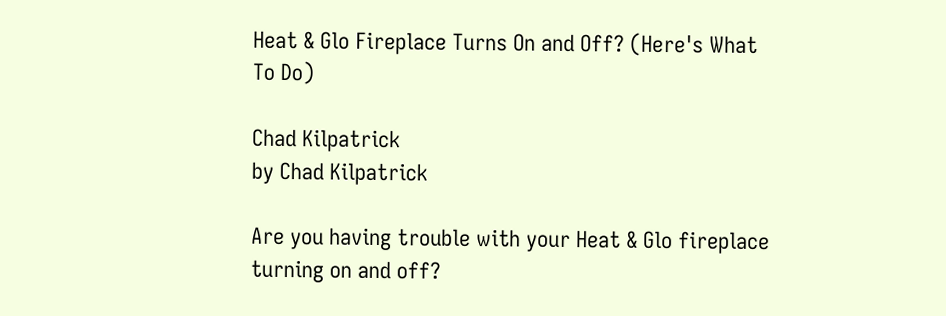Heat & Glo Fireplace Turns On and Off? (Here's What To Do)

Chad Kilpatrick
by Chad Kilpatrick

Are you having trouble with your Heat & Glo fireplace turning on and off?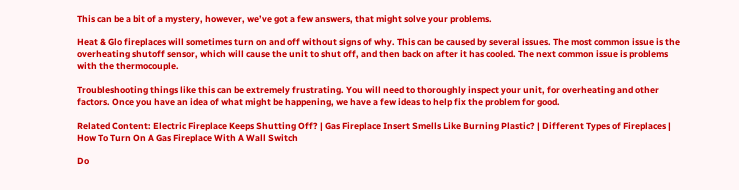This can be a bit of a mystery, however, we’ve got a few answers, that might solve your problems.

Heat & Glo fireplaces will sometimes turn on and off without signs of why. This can be caused by several issues. The most common issue is the overheating shutoff sensor, which will cause the unit to shut off, and then back on after it has cooled. The next common issue is problems with the thermocouple.

Troubleshooting things like this can be extremely frustrating. You will need to thoroughly inspect your unit, for overheating and other factors. Once you have an idea of what might be happening, we have a few ideas to help fix the problem for good.

Related Content: Electric Fireplace Keeps Shutting Off? | Gas Fireplace Insert Smells Like Burning Plastic? | Different Types of Fireplaces | How To Turn On A Gas Fireplace With A Wall Switch

Do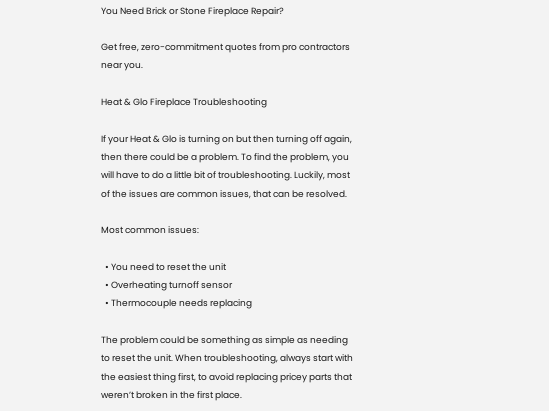You Need Brick or Stone Fireplace Repair?

Get free, zero-commitment quotes from pro contractors near you.

Heat & Glo Fireplace Troubleshooting

If your Heat & Glo is turning on but then turning off again, then there could be a problem. To find the problem, you will have to do a little bit of troubleshooting. Luckily, most of the issues are common issues, that can be resolved.

Most common issues:

  • You need to reset the unit
  • Overheating turnoff sensor
  • Thermocouple needs replacing

The problem could be something as simple as needing to reset the unit. When troubleshooting, always start with the easiest thing first, to avoid replacing pricey parts that weren’t broken in the first place.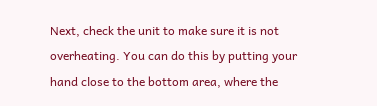Next, check the unit to make sure it is not overheating. You can do this by putting your hand close to the bottom area, where the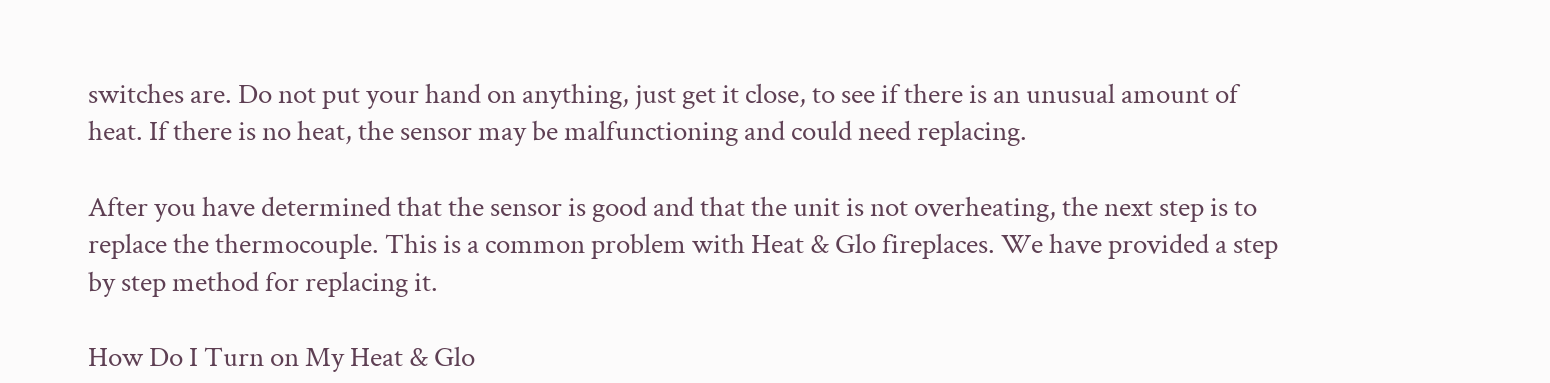switches are. Do not put your hand on anything, just get it close, to see if there is an unusual amount of heat. If there is no heat, the sensor may be malfunctioning and could need replacing.

After you have determined that the sensor is good and that the unit is not overheating, the next step is to replace the thermocouple. This is a common problem with Heat & Glo fireplaces. We have provided a step by step method for replacing it.

How Do I Turn on My Heat & Glo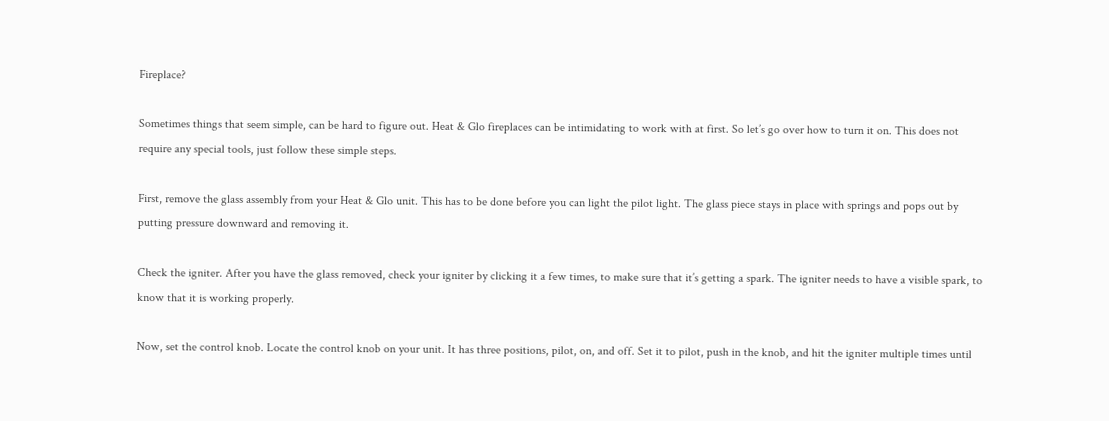Fireplace?

Sometimes things that seem simple, can be hard to figure out. Heat & Glo fireplaces can be intimidating to work with at first. So let’s go over how to turn it on. This does not require any special tools, just follow these simple steps.

First, remove the glass assembly from your Heat & Glo unit. This has to be done before you can light the pilot light. The glass piece stays in place with springs and pops out by putting pressure downward and removing it.

Check the igniter. After you have the glass removed, check your igniter by clicking it a few times, to make sure that it’s getting a spark. The igniter needs to have a visible spark, to know that it is working properly.

Now, set the control knob. Locate the control knob on your unit. It has three positions, pilot, on, and off. Set it to pilot, push in the knob, and hit the igniter multiple times until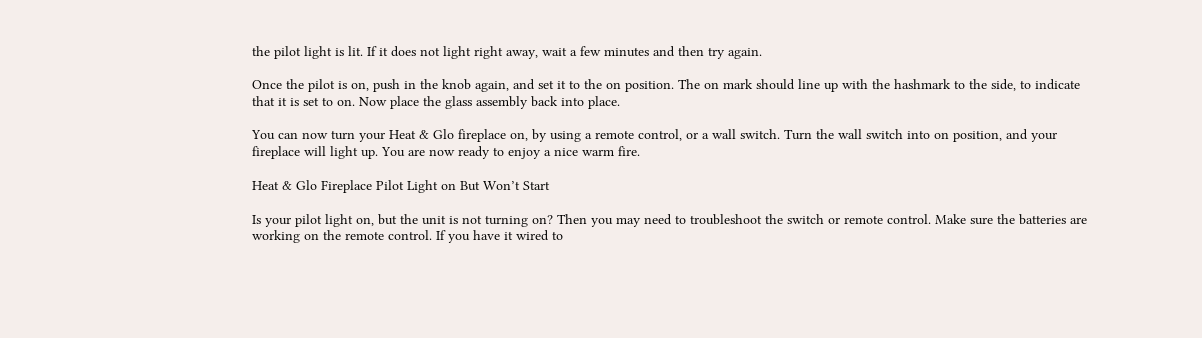the pilot light is lit. If it does not light right away, wait a few minutes and then try again.

Once the pilot is on, push in the knob again, and set it to the on position. The on mark should line up with the hashmark to the side, to indicate that it is set to on. Now place the glass assembly back into place.

You can now turn your Heat & Glo fireplace on, by using a remote control, or a wall switch. Turn the wall switch into on position, and your fireplace will light up. You are now ready to enjoy a nice warm fire.

Heat & Glo Fireplace Pilot Light on But Won’t Start

Is your pilot light on, but the unit is not turning on? Then you may need to troubleshoot the switch or remote control. Make sure the batteries are working on the remote control. If you have it wired to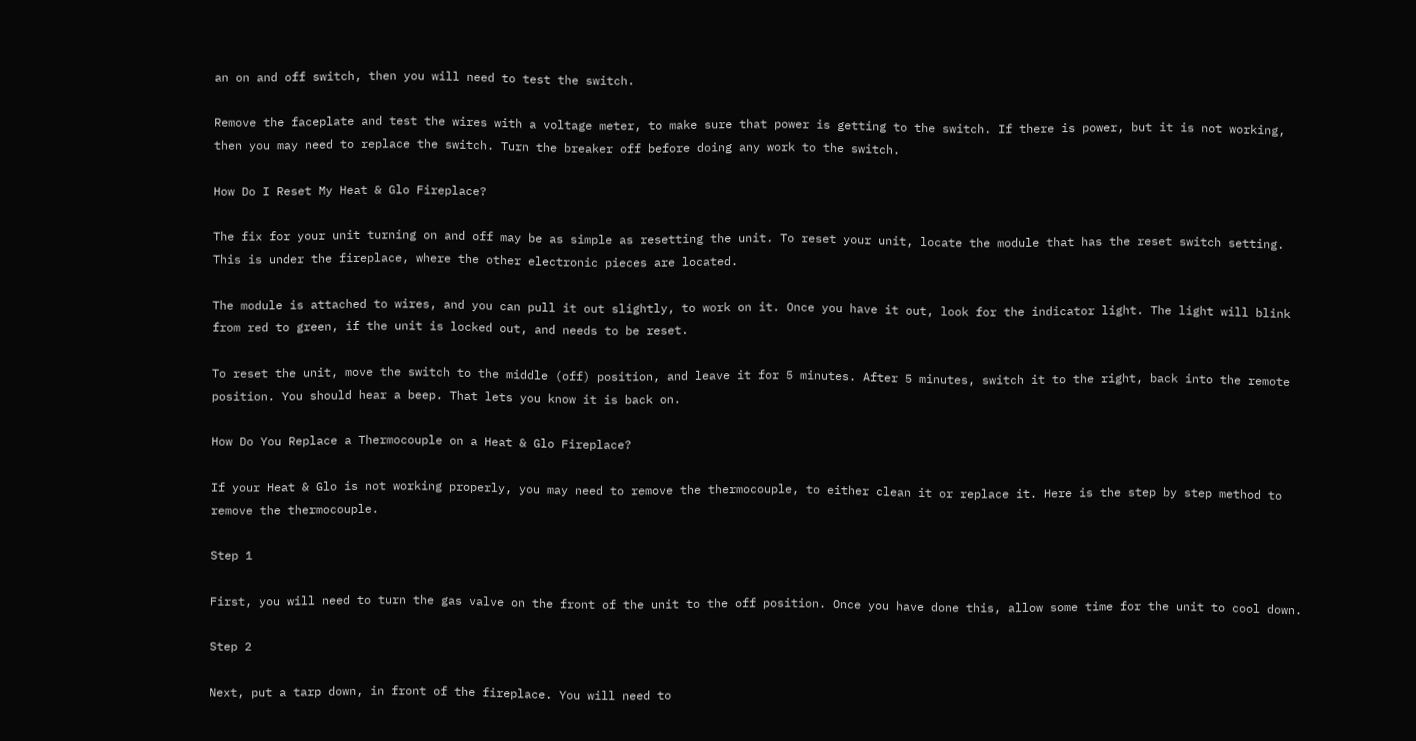an on and off switch, then you will need to test the switch.

Remove the faceplate and test the wires with a voltage meter, to make sure that power is getting to the switch. If there is power, but it is not working, then you may need to replace the switch. Turn the breaker off before doing any work to the switch.

How Do I Reset My Heat & Glo Fireplace?

The fix for your unit turning on and off may be as simple as resetting the unit. To reset your unit, locate the module that has the reset switch setting. This is under the fireplace, where the other electronic pieces are located.

The module is attached to wires, and you can pull it out slightly, to work on it. Once you have it out, look for the indicator light. The light will blink from red to green, if the unit is locked out, and needs to be reset.

To reset the unit, move the switch to the middle (off) position, and leave it for 5 minutes. After 5 minutes, switch it to the right, back into the remote position. You should hear a beep. That lets you know it is back on.

How Do You Replace a Thermocouple on a Heat & Glo Fireplace?

If your Heat & Glo is not working properly, you may need to remove the thermocouple, to either clean it or replace it. Here is the step by step method to remove the thermocouple.

Step 1

First, you will need to turn the gas valve on the front of the unit to the off position. Once you have done this, allow some time for the unit to cool down.

Step 2

Next, put a tarp down, in front of the fireplace. You will need to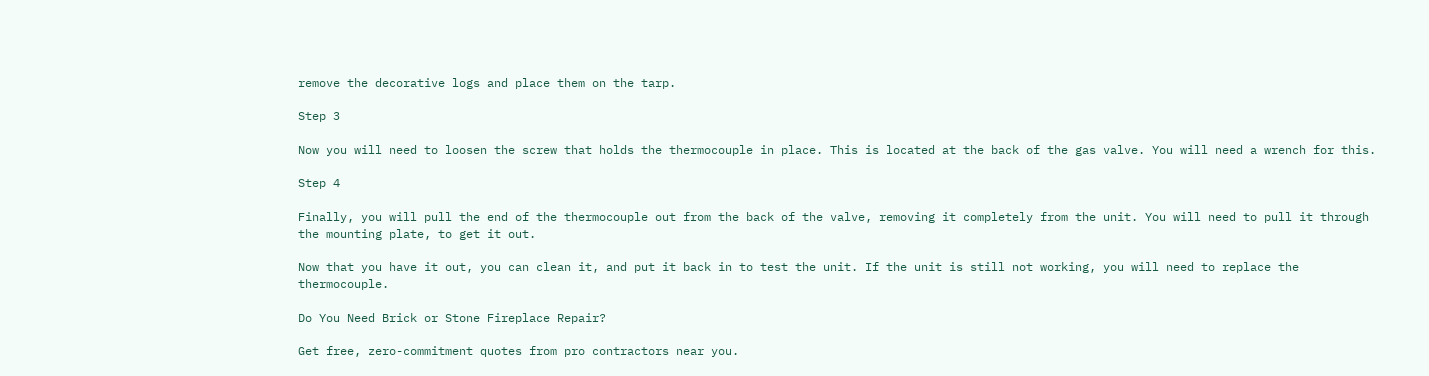remove the decorative logs and place them on the tarp.

Step 3

Now you will need to loosen the screw that holds the thermocouple in place. This is located at the back of the gas valve. You will need a wrench for this.

Step 4

Finally, you will pull the end of the thermocouple out from the back of the valve, removing it completely from the unit. You will need to pull it through the mounting plate, to get it out.

Now that you have it out, you can clean it, and put it back in to test the unit. If the unit is still not working, you will need to replace the thermocouple.

Do You Need Brick or Stone Fireplace Repair?

Get free, zero-commitment quotes from pro contractors near you.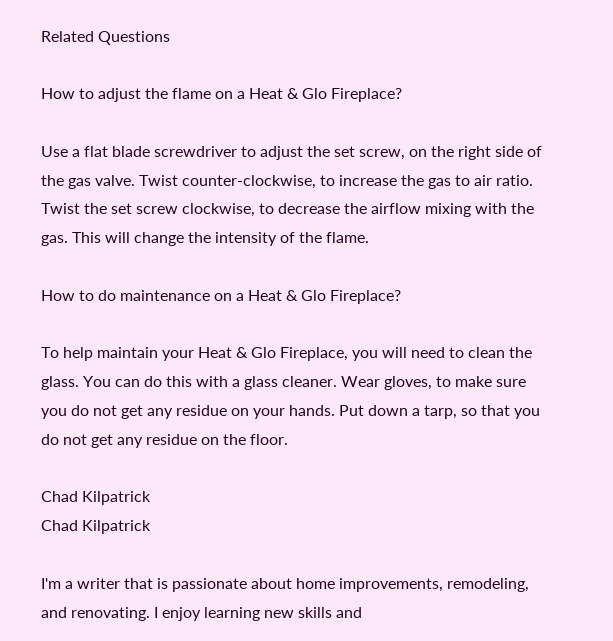Related Questions

How to adjust the flame on a Heat & Glo Fireplace?

Use a flat blade screwdriver to adjust the set screw, on the right side of the gas valve. Twist counter-clockwise, to increase the gas to air ratio. Twist the set screw clockwise, to decrease the airflow mixing with the gas. This will change the intensity of the flame.

How to do maintenance on a Heat & Glo Fireplace?

To help maintain your Heat & Glo Fireplace, you will need to clean the glass. You can do this with a glass cleaner. Wear gloves, to make sure you do not get any residue on your hands. Put down a tarp, so that you do not get any residue on the floor.

Chad Kilpatrick
Chad Kilpatrick

I'm a writer that is passionate about home improvements, remodeling, and renovating. I enjoy learning new skills and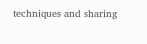techniques and sharing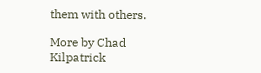them with others.

More by Chad Kilpatrick